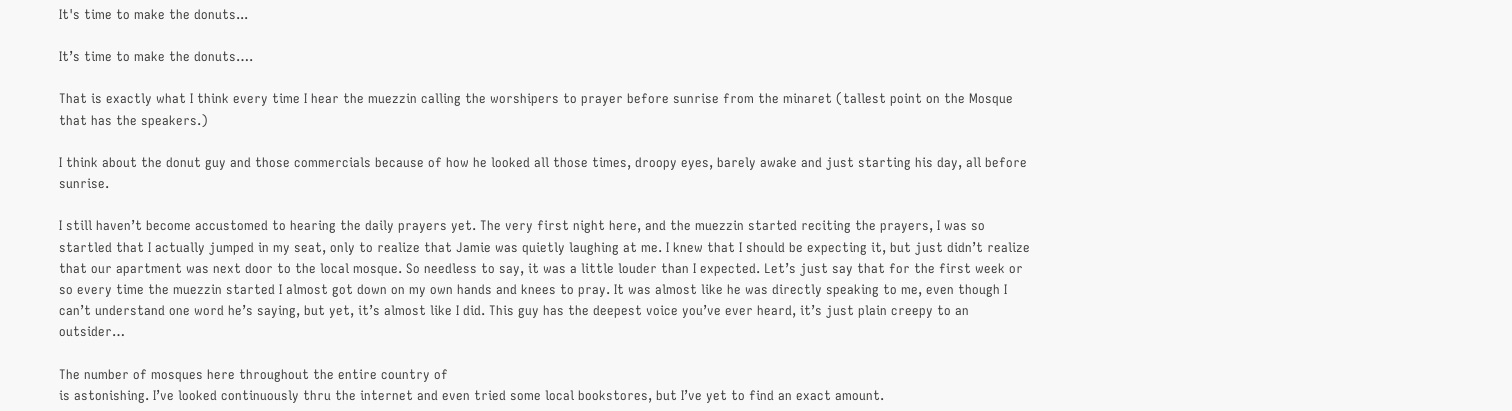It's time to make the donuts...

It’s time to make the donuts….

That is exactly what I think every time I hear the muezzin calling the worshipers to prayer before sunrise from the minaret (tallest point on the Mosque that has the speakers.)

I think about the donut guy and those commercials because of how he looked all those times, droopy eyes, barely awake and just starting his day, all before sunrise.

I still haven’t become accustomed to hearing the daily prayers yet. The very first night here, and the muezzin started reciting the prayers, I was so startled that I actually jumped in my seat, only to realize that Jamie was quietly laughing at me. I knew that I should be expecting it, but just didn’t realize that our apartment was next door to the local mosque. So needless to say, it was a little louder than I expected. Let’s just say that for the first week or so every time the muezzin started I almost got down on my own hands and knees to pray. It was almost like he was directly speaking to me, even though I can’t understand one word he’s saying, but yet, it’s almost like I did. This guy has the deepest voice you’ve ever heard, it’s just plain creepy to an outsider…

The number of mosques here throughout the entire country of
is astonishing. I’ve looked continuously thru the internet and even tried some local bookstores, but I’ve yet to find an exact amount.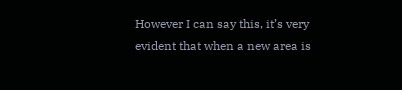However I can say this, it’s very evident that when a new area is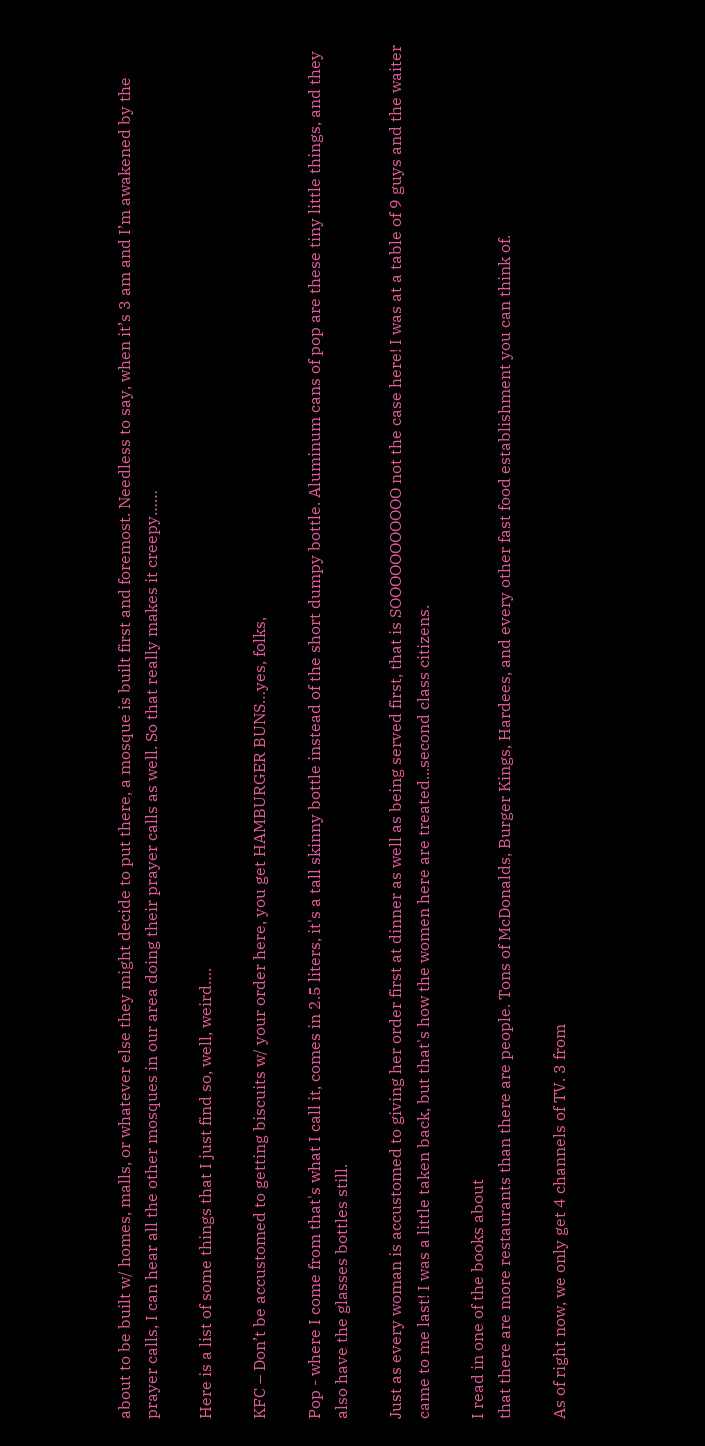about to be built w/ homes, malls, or whatever else they might decide to put there, a mosque is built first and foremost. Needless to say, when it’s 3 am and I’m awakened by the prayer calls, I can hear all the other mosques in our area doing their prayer calls as well. So that really makes it creepy……

Here is a list of some things that I just find so, well, weird….

KFC – Don’t be accustomed to getting biscuits w/ your order here, you get HAMBURGER BUNS…yes, folks,

Pop - where I come from that's what I call it, comes in 2.5 liters, it's a tall skinny bottle instead of the short dumpy bottle. Aluminum cans of pop are these tiny little things, and they also have the glasses bottles still.

Just as every woman is accustomed to giving her order first at dinner as well as being served first, that is SOOOOOOOOOOO not the case here! I was at a table of 9 guys and the waiter came to me last! I was a little taken back, but that's how the women here are treated...second class citizens.

I read in one of the books about
that there are more restaurants than there are people. Tons of McDonalds, Burger Kings, Hardees, and every other fast food establishment you can think of.

As of right now, we only get 4 channels of TV. 3 from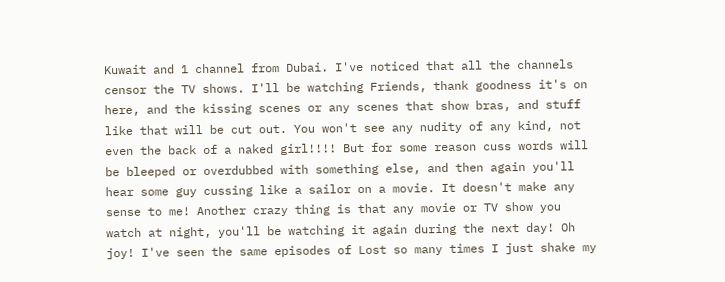Kuwait and 1 channel from Dubai. I've noticed that all the channels censor the TV shows. I'll be watching Friends, thank goodness it's on here, and the kissing scenes or any scenes that show bras, and stuff like that will be cut out. You won't see any nudity of any kind, not even the back of a naked girl!!!! But for some reason cuss words will be bleeped or overdubbed with something else, and then again you'll hear some guy cussing like a sailor on a movie. It doesn't make any sense to me! Another crazy thing is that any movie or TV show you watch at night, you'll be watching it again during the next day! Oh joy! I've seen the same episodes of Lost so many times I just shake my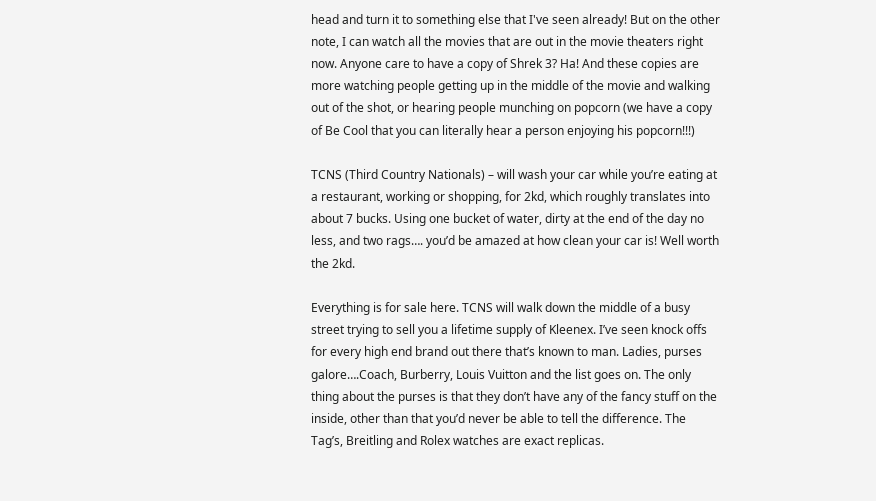head and turn it to something else that I've seen already! But on the other note, I can watch all the movies that are out in the movie theaters right now. Anyone care to have a copy of Shrek 3? Ha! And these copies are more watching people getting up in the middle of the movie and walking out of the shot, or hearing people munching on popcorn (we have a copy of Be Cool that you can literally hear a person enjoying his popcorn!!!)

TCNS (Third Country Nationals) – will wash your car while you’re eating at a restaurant, working or shopping, for 2kd, which roughly translates into about 7 bucks. Using one bucket of water, dirty at the end of the day no less, and two rags…. you’d be amazed at how clean your car is! Well worth the 2kd.

Everything is for sale here. TCNS will walk down the middle of a busy street trying to sell you a lifetime supply of Kleenex. I’ve seen knock offs for every high end brand out there that’s known to man. Ladies, purses galore….Coach, Burberry, Louis Vuitton and the list goes on. The only thing about the purses is that they don’t have any of the fancy stuff on the inside, other than that you’d never be able to tell the difference. The Tag’s, Breitling and Rolex watches are exact replicas.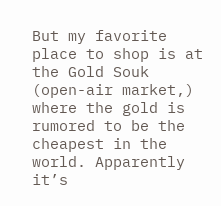But my favorite place to shop is at the Gold Souk (open-air market,) where the gold is rumored to be the cheapest in the world. Apparently it’s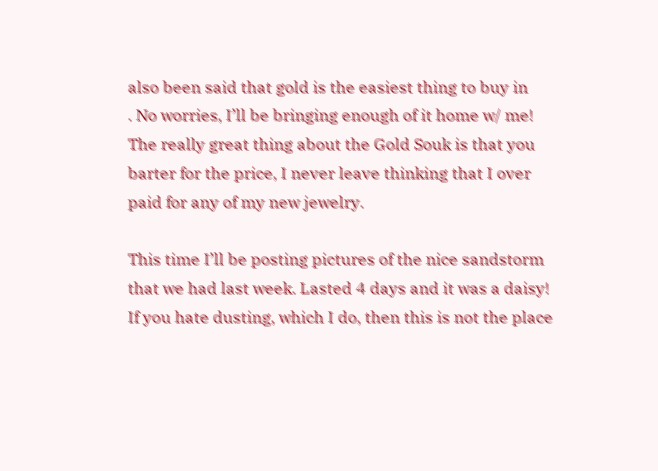also been said that gold is the easiest thing to buy in
. No worries, I’ll be bringing enough of it home w/ me! The really great thing about the Gold Souk is that you barter for the price, I never leave thinking that I over paid for any of my new jewelry.

This time I’ll be posting pictures of the nice sandstorm that we had last week. Lasted 4 days and it was a daisy! If you hate dusting, which I do, then this is not the place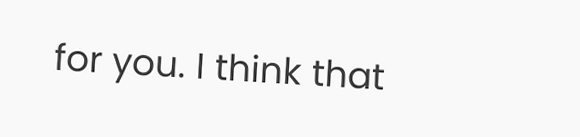for you. I think that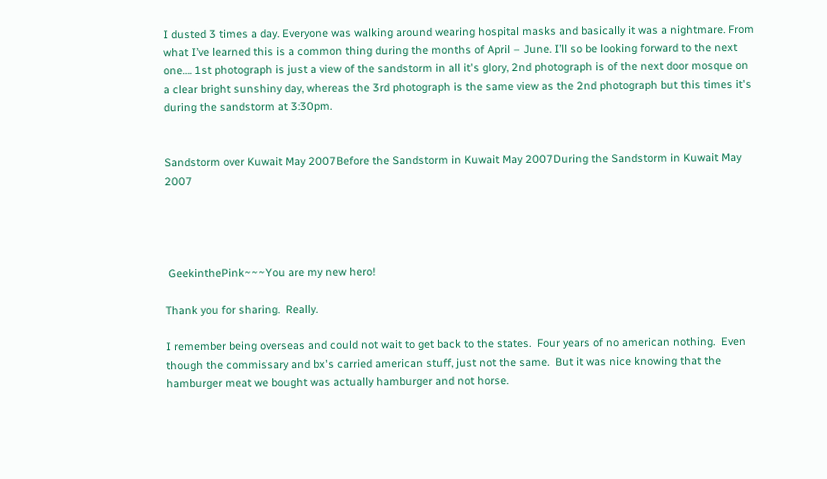I dusted 3 times a day. Everyone was walking around wearing hospital masks and basically it was a nightmare. From what I’ve learned this is a common thing during the months of April – June. I’ll so be looking forward to the next one…. 1st photograph is just a view of the sandstorm in all it's glory, 2nd photograph is of the next door mosque on a clear bright sunshiny day, whereas the 3rd photograph is the same view as the 2nd photograph but this times it's during the sandstorm at 3:30pm.


Sandstorm over Kuwait May 2007Before the Sandstorm in Kuwait May 2007During the Sandstorm in Kuwait May 2007




 GeekinthePink~~~You are my new hero!

Thank you for sharing.  Really.

I remember being overseas and could not wait to get back to the states.  Four years of no american nothing.  Even though the commissary and bx's carried american stuff, just not the same.  But it was nice knowing that the hamburger meat we bought was actually hamburger and not horse.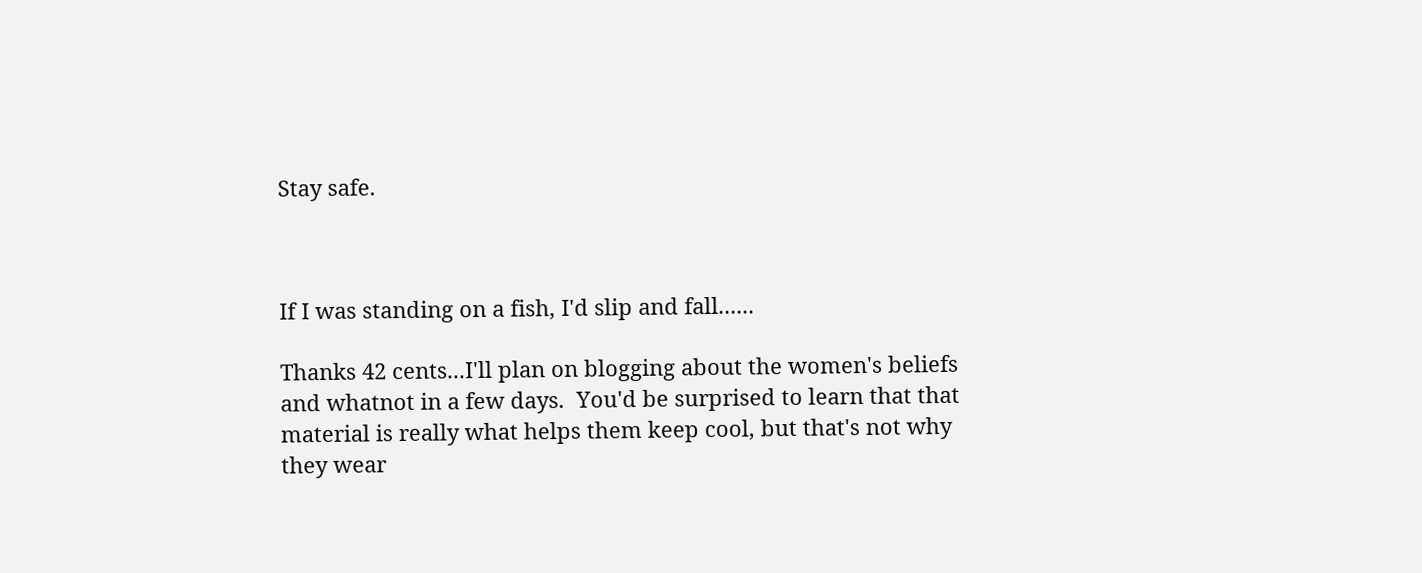Stay safe.



If I was standing on a fish, I'd slip and fall......

Thanks 42 cents...I'll plan on blogging about the women's beliefs and whatnot in a few days.  You'd be surprised to learn that that material is really what helps them keep cool, but that's not why they wear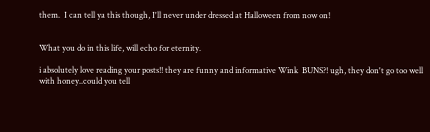them.  I can tell ya this though, I'll never under dressed at Halloween from now on!


What you do in this life, will echo for eternity.

i absolutely love reading your posts!! they are funny and informative Wink  BUNS?! ugh, they don't go too well with honey..could you tell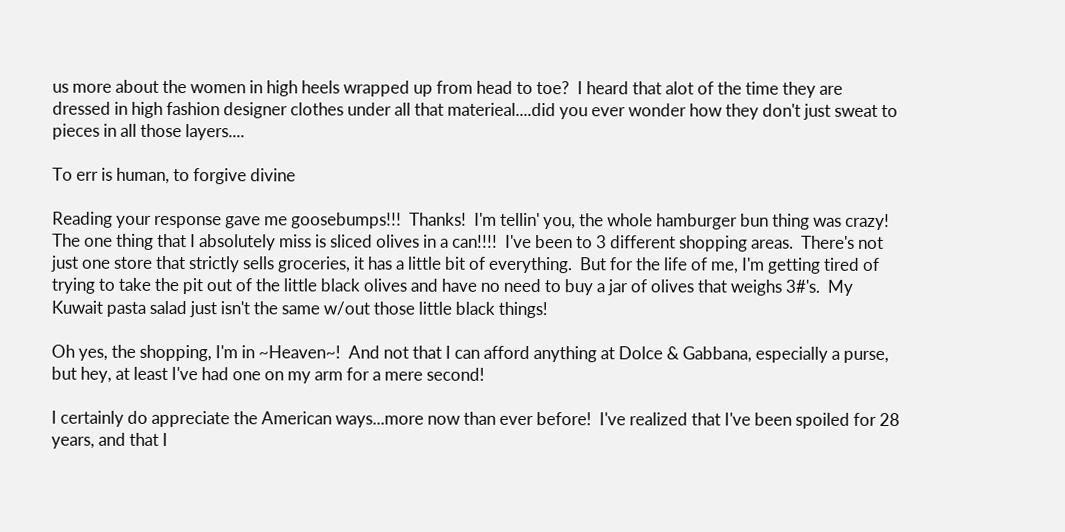us more about the women in high heels wrapped up from head to toe?  I heard that alot of the time they are dressed in high fashion designer clothes under all that materieal....did you ever wonder how they don't just sweat to pieces in all those layers....

To err is human, to forgive divine

Reading your response gave me goosebumps!!!  Thanks!  I'm tellin' you, the whole hamburger bun thing was crazy!  The one thing that I absolutely miss is sliced olives in a can!!!!  I've been to 3 different shopping areas.  There's not just one store that strictly sells groceries, it has a little bit of everything.  But for the life of me, I'm getting tired of trying to take the pit out of the little black olives and have no need to buy a jar of olives that weighs 3#'s.  My Kuwait pasta salad just isn't the same w/out those little black things!

Oh yes, the shopping, I'm in ~Heaven~!  And not that I can afford anything at Dolce & Gabbana, especially a purse, but hey, at least I've had one on my arm for a mere second!

I certainly do appreciate the American ways...more now than ever before!  I've realized that I've been spoiled for 28 years, and that I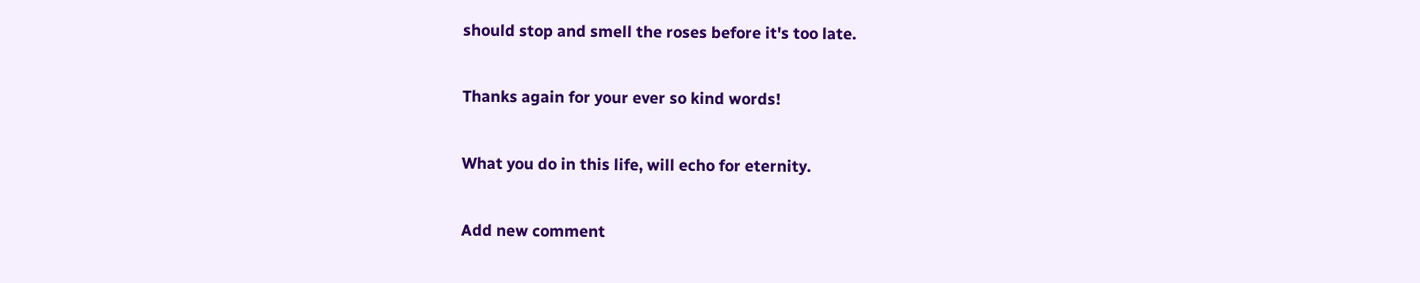should stop and smell the roses before it's too late.

Thanks again for your ever so kind words!

What you do in this life, will echo for eternity.

Add new comment